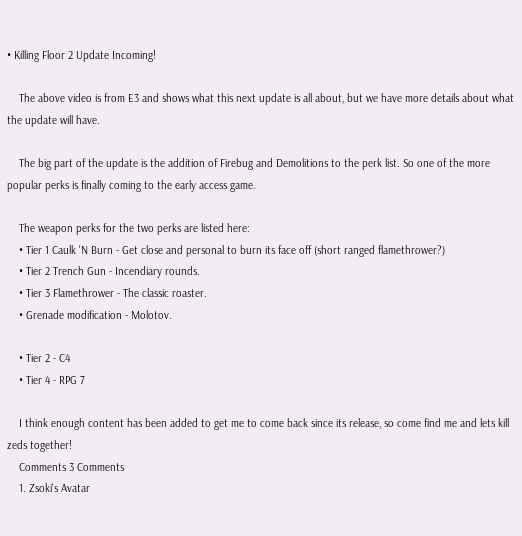• Killing Floor 2 Update Incoming!

    The above video is from E3 and shows what this next update is all about, but we have more details about what the update will have.

    The big part of the update is the addition of Firebug and Demolitions to the perk list. So one of the more popular perks is finally coming to the early access game.

    The weapon perks for the two perks are listed here:
    • Tier 1 Caulk 'N Burn - Get close and personal to burn its face off (short ranged flamethrower?)
    • Tier 2 Trench Gun - Incendiary rounds.
    • Tier 3 Flamethrower - The classic roaster.
    • Grenade modification - Molotov.

    • Tier 2 - C4
    • Tier 4 - RPG 7

    I think enough content has been added to get me to come back since its release, so come find me and lets kill zeds together!
    Comments 3 Comments
    1. Zsoki's Avatar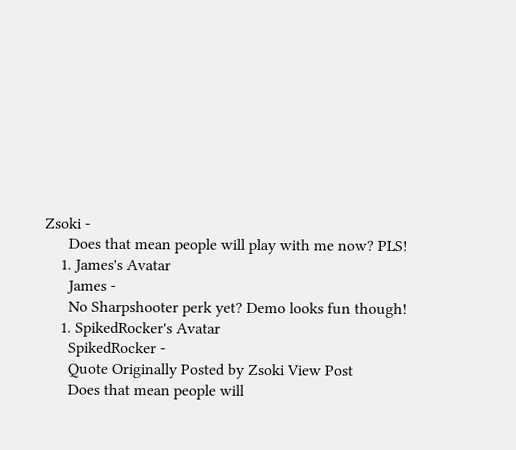Zsoki -
      Does that mean people will play with me now? PLS!
    1. James's Avatar
      James -
      No Sharpshooter perk yet? Demo looks fun though!
    1. SpikedRocker's Avatar
      SpikedRocker -
      Quote Originally Posted by Zsoki View Post
      Does that mean people will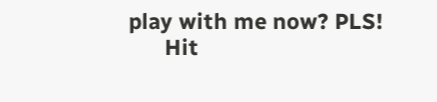play with me now? PLS!
      Hit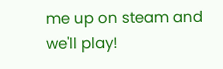me up on steam and we'll play!